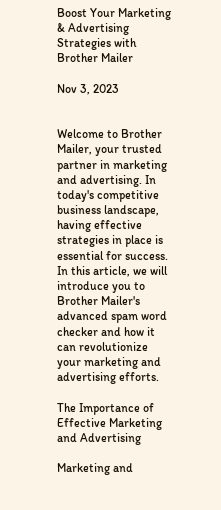Boost Your Marketing & Advertising Strategies with Brother Mailer

Nov 3, 2023


Welcome to Brother Mailer, your trusted partner in marketing and advertising. In today's competitive business landscape, having effective strategies in place is essential for success. In this article, we will introduce you to Brother Mailer's advanced spam word checker and how it can revolutionize your marketing and advertising efforts.

The Importance of Effective Marketing and Advertising

Marketing and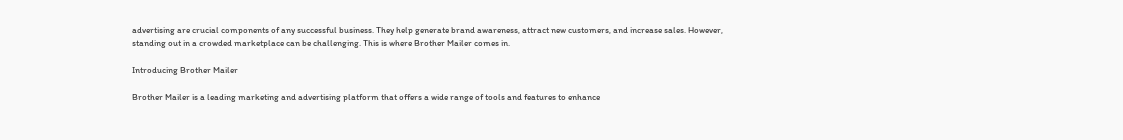advertising are crucial components of any successful business. They help generate brand awareness, attract new customers, and increase sales. However, standing out in a crowded marketplace can be challenging. This is where Brother Mailer comes in.

Introducing Brother Mailer

Brother Mailer is a leading marketing and advertising platform that offers a wide range of tools and features to enhance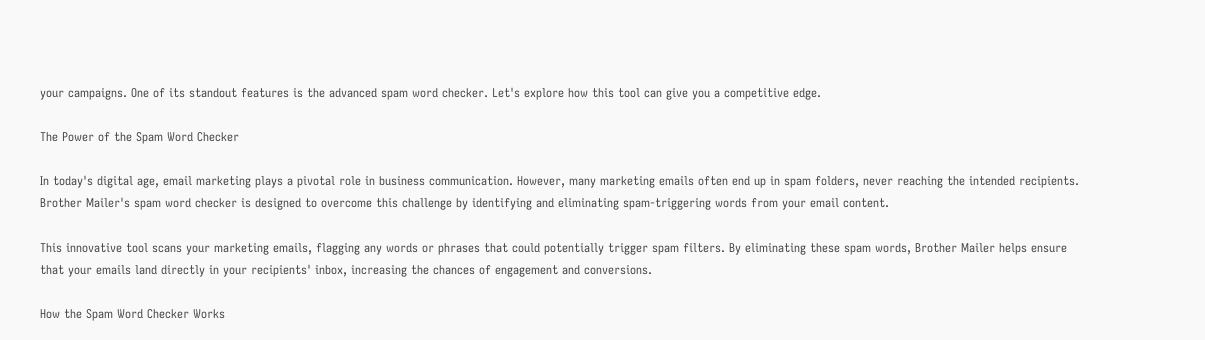your campaigns. One of its standout features is the advanced spam word checker. Let's explore how this tool can give you a competitive edge.

The Power of the Spam Word Checker

In today's digital age, email marketing plays a pivotal role in business communication. However, many marketing emails often end up in spam folders, never reaching the intended recipients. Brother Mailer's spam word checker is designed to overcome this challenge by identifying and eliminating spam-triggering words from your email content.

This innovative tool scans your marketing emails, flagging any words or phrases that could potentially trigger spam filters. By eliminating these spam words, Brother Mailer helps ensure that your emails land directly in your recipients' inbox, increasing the chances of engagement and conversions.

How the Spam Word Checker Works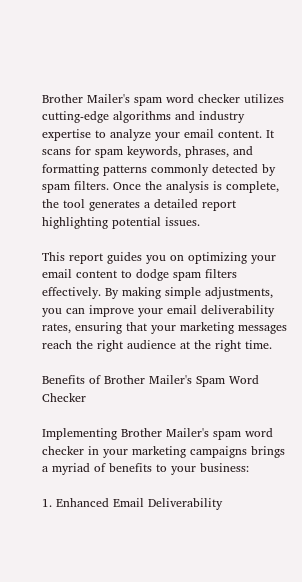Brother Mailer's spam word checker utilizes cutting-edge algorithms and industry expertise to analyze your email content. It scans for spam keywords, phrases, and formatting patterns commonly detected by spam filters. Once the analysis is complete, the tool generates a detailed report highlighting potential issues.

This report guides you on optimizing your email content to dodge spam filters effectively. By making simple adjustments, you can improve your email deliverability rates, ensuring that your marketing messages reach the right audience at the right time.

Benefits of Brother Mailer's Spam Word Checker

Implementing Brother Mailer's spam word checker in your marketing campaigns brings a myriad of benefits to your business:

1. Enhanced Email Deliverability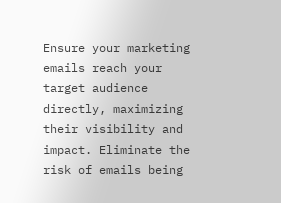Ensure your marketing emails reach your target audience directly, maximizing their visibility and impact. Eliminate the risk of emails being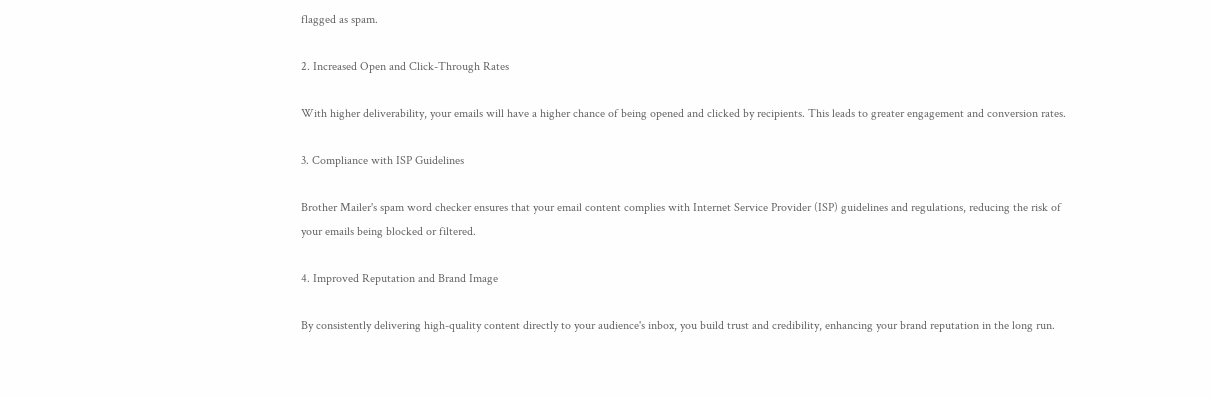flagged as spam.

2. Increased Open and Click-Through Rates

With higher deliverability, your emails will have a higher chance of being opened and clicked by recipients. This leads to greater engagement and conversion rates.

3. Compliance with ISP Guidelines

Brother Mailer's spam word checker ensures that your email content complies with Internet Service Provider (ISP) guidelines and regulations, reducing the risk of your emails being blocked or filtered.

4. Improved Reputation and Brand Image

By consistently delivering high-quality content directly to your audience's inbox, you build trust and credibility, enhancing your brand reputation in the long run.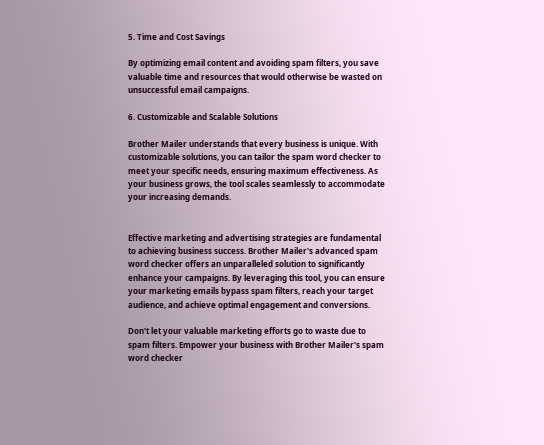5. Time and Cost Savings

By optimizing email content and avoiding spam filters, you save valuable time and resources that would otherwise be wasted on unsuccessful email campaigns.

6. Customizable and Scalable Solutions

Brother Mailer understands that every business is unique. With customizable solutions, you can tailor the spam word checker to meet your specific needs, ensuring maximum effectiveness. As your business grows, the tool scales seamlessly to accommodate your increasing demands.


Effective marketing and advertising strategies are fundamental to achieving business success. Brother Mailer's advanced spam word checker offers an unparalleled solution to significantly enhance your campaigns. By leveraging this tool, you can ensure your marketing emails bypass spam filters, reach your target audience, and achieve optimal engagement and conversions.

Don't let your valuable marketing efforts go to waste due to spam filters. Empower your business with Brother Mailer's spam word checker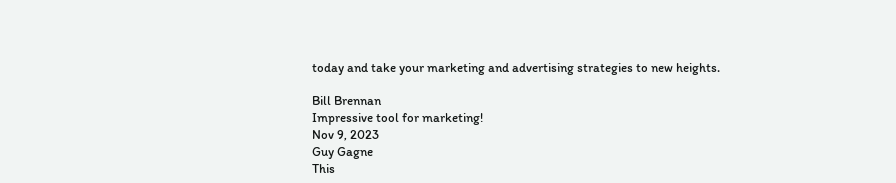today and take your marketing and advertising strategies to new heights.

Bill Brennan
Impressive tool for marketing!
Nov 9, 2023
Guy Gagne
This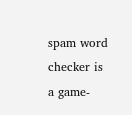spam word checker is a game-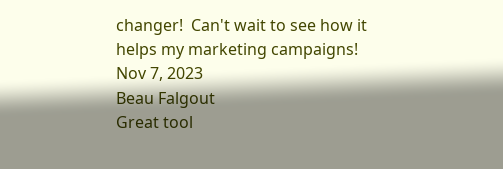changer!  Can't wait to see how it helps my marketing campaigns!
Nov 7, 2023
Beau Falgout
Great tool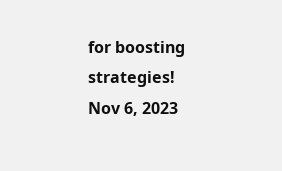for boosting strategies!
Nov 6, 2023